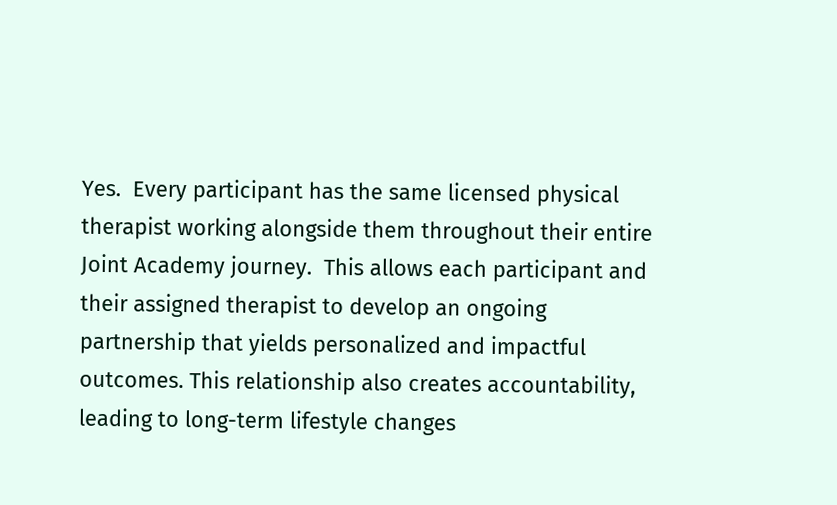Yes.  Every participant has the same licensed physical therapist working alongside them throughout their entire Joint Academy journey.  This allows each participant and their assigned therapist to develop an ongoing partnership that yields personalized and impactful outcomes. This relationship also creates accountability, leading to long-term lifestyle changes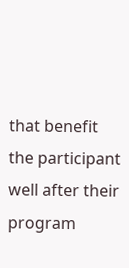that benefit the participant well after their program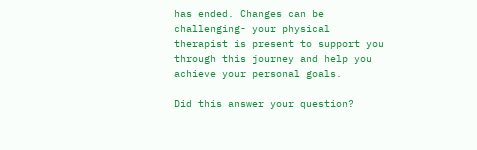has ended. Changes can be challenging- your physical therapist is present to support you through this journey and help you achieve your personal goals.

Did this answer your question?